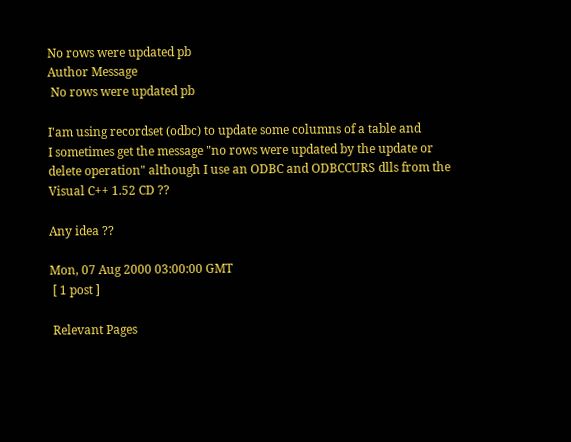No rows were updated pb
Author Message
 No rows were updated pb

I'am using recordset (odbc) to update some columns of a table and
I sometimes get the message "no rows were updated by the update or
delete operation" although I use an ODBC and ODBCCURS dlls from the
Visual C++ 1.52 CD ??

Any idea ??

Mon, 07 Aug 2000 03:00:00 GMT
 [ 1 post ]

 Relevant Pages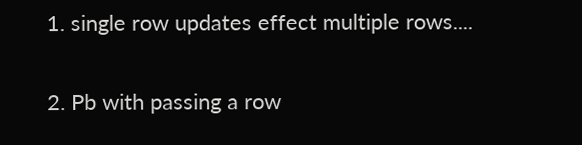1. single row updates effect multiple rows....

2. Pb with passing a row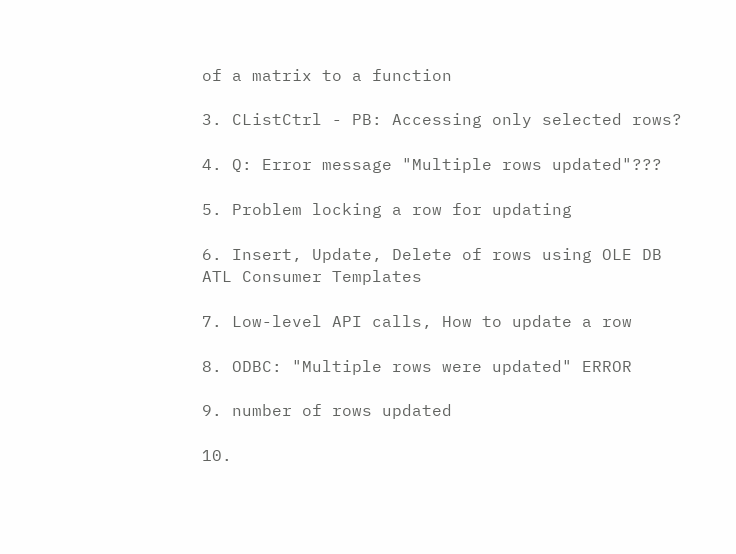of a matrix to a function

3. CListCtrl - PB: Accessing only selected rows?

4. Q: Error message "Multiple rows updated"???

5. Problem locking a row for updating

6. Insert, Update, Delete of rows using OLE DB ATL Consumer Templates

7. Low-level API calls, How to update a row

8. ODBC: "Multiple rows were updated" ERROR

9. number of rows updated

10.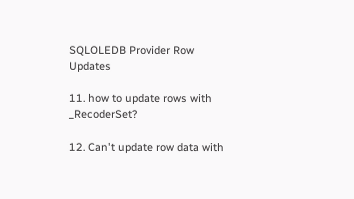SQLOLEDB Provider Row Updates

11. how to update rows with _RecoderSet?

12. Can't update row data with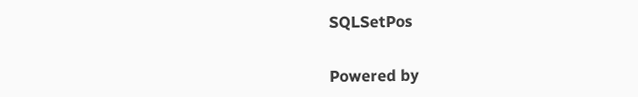SQLSetPos


Powered by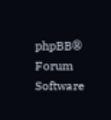phpBB® Forum Software